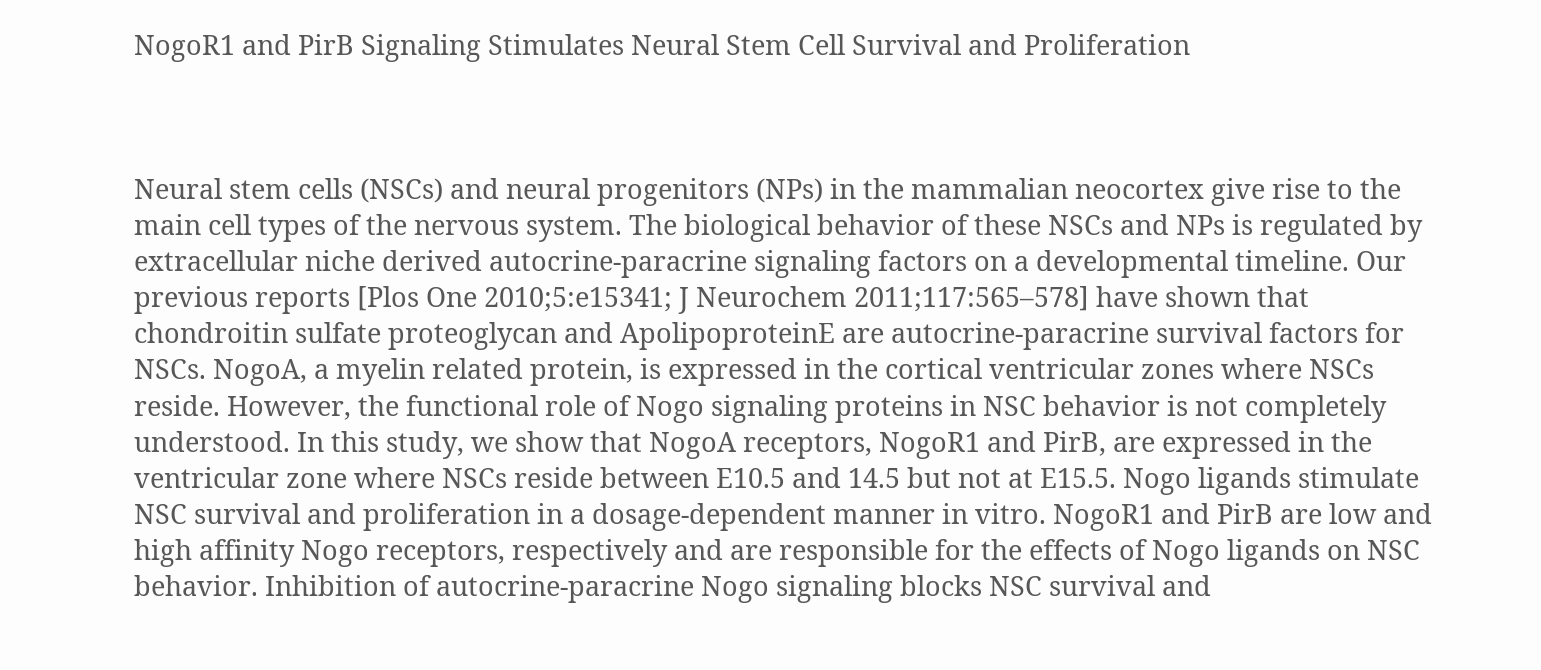NogoR1 and PirB Signaling Stimulates Neural Stem Cell Survival and Proliferation



Neural stem cells (NSCs) and neural progenitors (NPs) in the mammalian neocortex give rise to the main cell types of the nervous system. The biological behavior of these NSCs and NPs is regulated by extracellular niche derived autocrine-paracrine signaling factors on a developmental timeline. Our previous reports [Plos One 2010;5:e15341; J Neurochem 2011;117:565–578] have shown that chondroitin sulfate proteoglycan and ApolipoproteinE are autocrine-paracrine survival factors for NSCs. NogoA, a myelin related protein, is expressed in the cortical ventricular zones where NSCs reside. However, the functional role of Nogo signaling proteins in NSC behavior is not completely understood. In this study, we show that NogoA receptors, NogoR1 and PirB, are expressed in the ventricular zone where NSCs reside between E10.5 and 14.5 but not at E15.5. Nogo ligands stimulate NSC survival and proliferation in a dosage-dependent manner in vitro. NogoR1 and PirB are low and high affinity Nogo receptors, respectively and are responsible for the effects of Nogo ligands on NSC behavior. Inhibition of autocrine-paracrine Nogo signaling blocks NSC survival and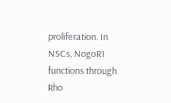proliferation. In NSCs, NogoR1 functions through Rho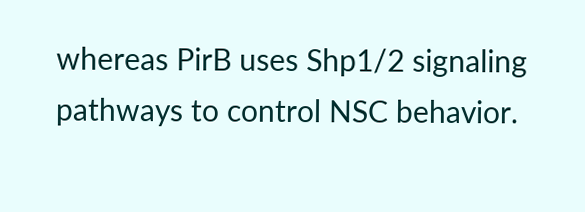whereas PirB uses Shp1/2 signaling pathways to control NSC behavior.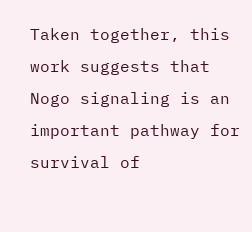Taken together, this work suggests that Nogo signaling is an important pathway for survival of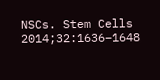NSCs. Stem Cells 2014;32:1636–1648